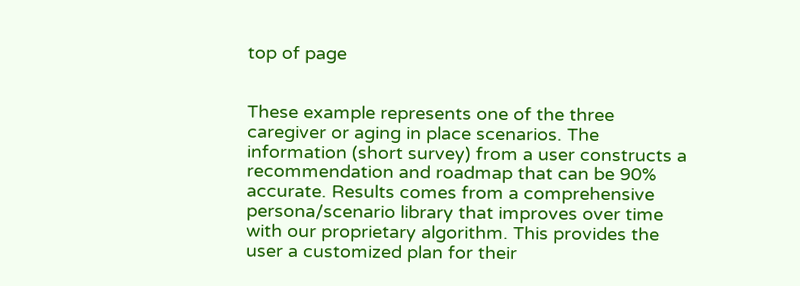top of page


These example represents one of the three caregiver or aging in place scenarios. The information (short survey) from a user constructs a recommendation and roadmap that can be 90% accurate. Results comes from a comprehensive persona/scenario library that improves over time with our proprietary algorithm. This provides the user a customized plan for their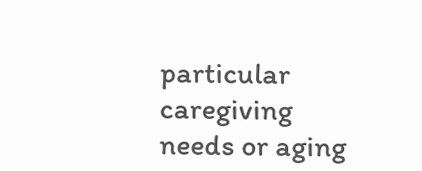particular caregiving needs or aging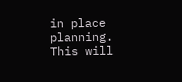in place planning. This will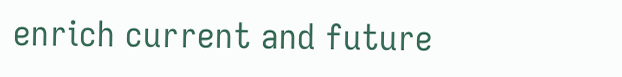enrich current and future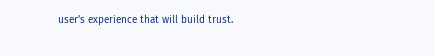user’s experience that will build trust.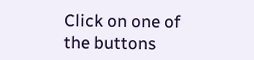Click on one of the buttons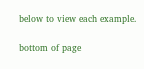below to view each example.

bottom of page